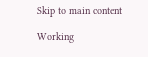Skip to main content

Working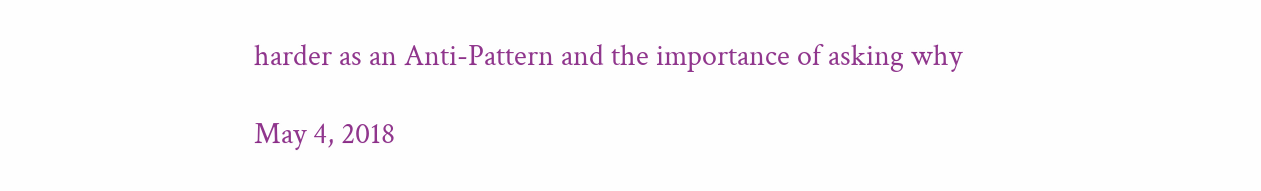harder as an Anti-Pattern and the importance of asking why

May 4, 2018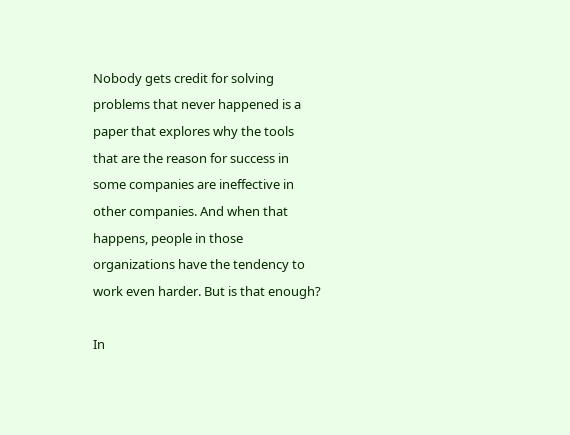Nobody gets credit for solving problems that never happened is a paper that explores why the tools that are the reason for success in some companies are ineffective in other companies. And when that happens, people in those organizations have the tendency to work even harder. But is that enough?

In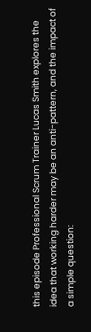this episode Professional Scrum Trainer Lucas Smith explores the idea that working harder may be an anti-pattern, and the impact of a simple question: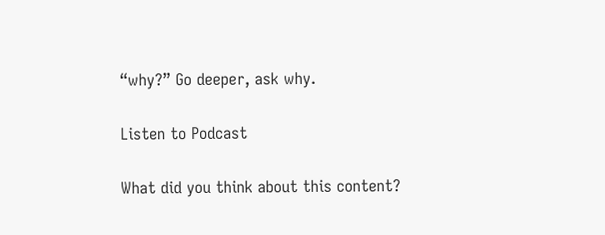“why?” Go deeper, ask why.

Listen to Podcast

What did you think about this content?